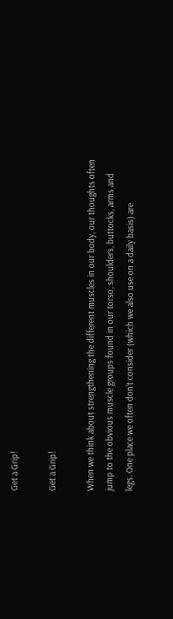Get a Grip!

Get a Grip!

When we think about strengthening the different muscles in our body, our thoughts often jump to the obvious muscle groups found in our torso, shoulders, buttocks, arms and legs. One place we often don’t consider (which we also use on a daily basis) are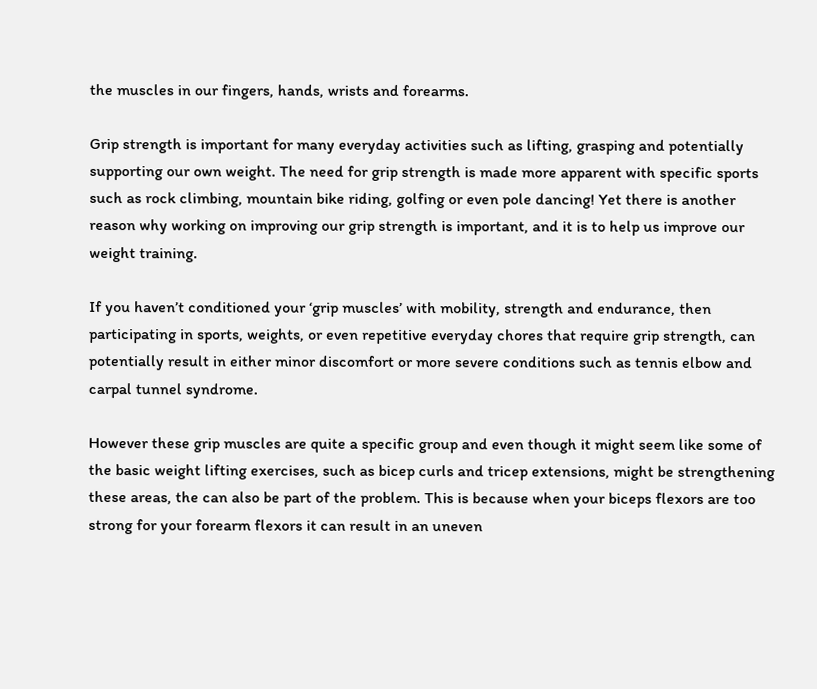the muscles in our fingers, hands, wrists and forearms.

Grip strength is important for many everyday activities such as lifting, grasping and potentially supporting our own weight. The need for grip strength is made more apparent with specific sports such as rock climbing, mountain bike riding, golfing or even pole dancing! Yet there is another reason why working on improving our grip strength is important, and it is to help us improve our weight training.

If you haven’t conditioned your ‘grip muscles’ with mobility, strength and endurance, then participating in sports, weights, or even repetitive everyday chores that require grip strength, can potentially result in either minor discomfort or more severe conditions such as tennis elbow and carpal tunnel syndrome.

However these grip muscles are quite a specific group and even though it might seem like some of the basic weight lifting exercises, such as bicep curls and tricep extensions, might be strengthening these areas, the can also be part of the problem. This is because when your biceps flexors are too strong for your forearm flexors it can result in an uneven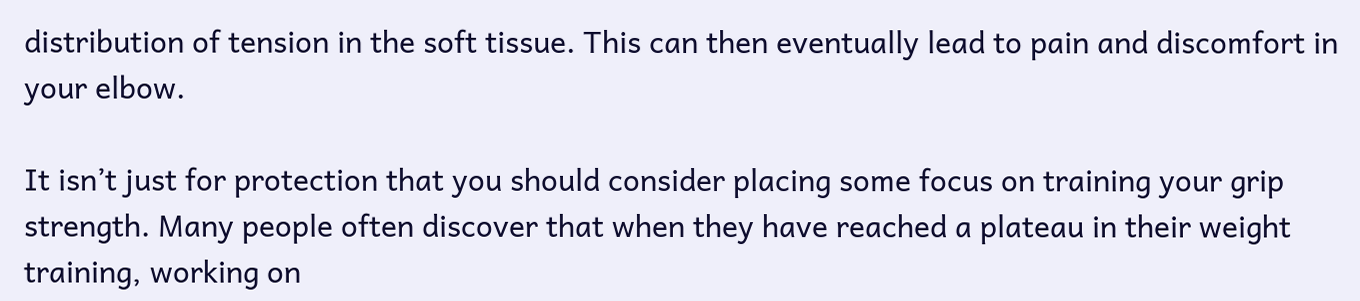distribution of tension in the soft tissue. This can then eventually lead to pain and discomfort in your elbow.

It isn’t just for protection that you should consider placing some focus on training your grip strength. Many people often discover that when they have reached a plateau in their weight training, working on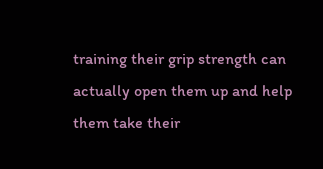training their grip strength can actually open them up and help them take their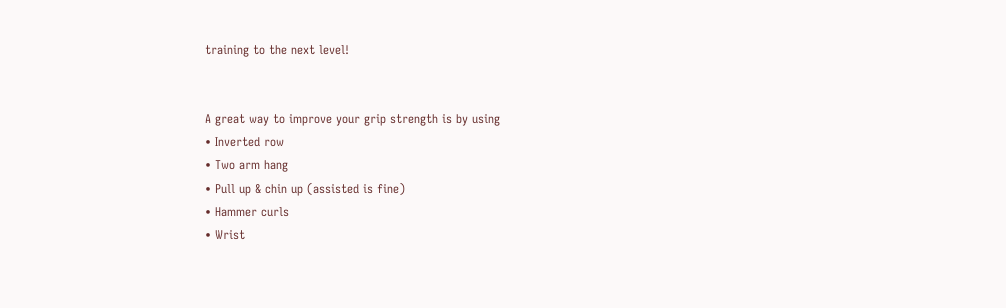training to the next level!


A great way to improve your grip strength is by using
• Inverted row
• Two arm hang
• Pull up & chin up (assisted is fine)
• Hammer curls
• Wrist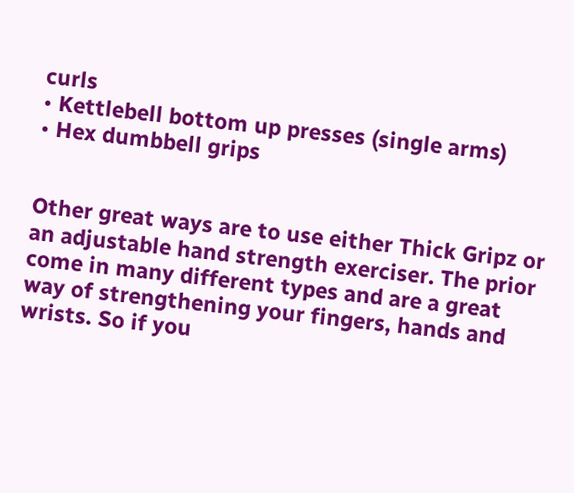curls
• Kettlebell bottom up presses (single arms)
• Hex dumbbell grips


Other great ways are to use either Thick Gripz or an adjustable hand strength exerciser. The prior come in many different types and are a great way of strengthening your fingers, hands and wrists. So if you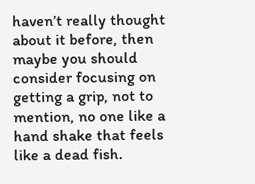haven’t really thought about it before, then maybe you should consider focusing on getting a grip, not to mention, no one like a hand shake that feels like a dead fish.